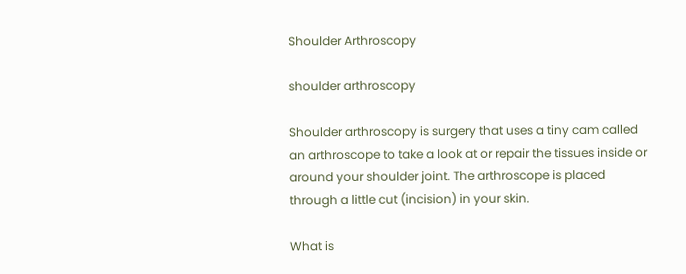Shoulder Arthroscopy

shoulder arthroscopy

Shoulder arthroscopy is surgery that uses a tiny cam called an arthroscope to take a look at or repair the tissues inside or around your shoulder joint. The arthroscope is placed through a little cut (incision) in your skin.

What is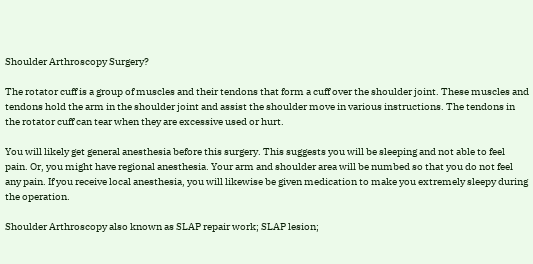Shoulder Arthroscopy Surgery?

The rotator cuff is a group of muscles and their tendons that form a cuff over the shoulder joint. These muscles and tendons hold the arm in the shoulder joint and assist the shoulder move in various instructions. The tendons in the rotator cuff can tear when they are excessive used or hurt.

You will likely get general anesthesia before this surgery. This suggests you will be sleeping and not able to feel pain. Or, you might have regional anesthesia. Your arm and shoulder area will be numbed so that you do not feel any pain. If you receive local anesthesia, you will likewise be given medication to make you extremely sleepy during the operation.

Shoulder Arthroscopy also known as SLAP repair work; SLAP lesion;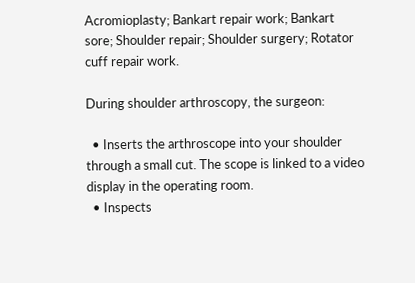Acromioplasty; Bankart repair work; Bankart sore; Shoulder repair; Shoulder surgery; Rotator cuff repair work.

During shoulder arthroscopy, the surgeon:

  • Inserts the arthroscope into your shoulder through a small cut. The scope is linked to a video display in the operating room.
  • Inspects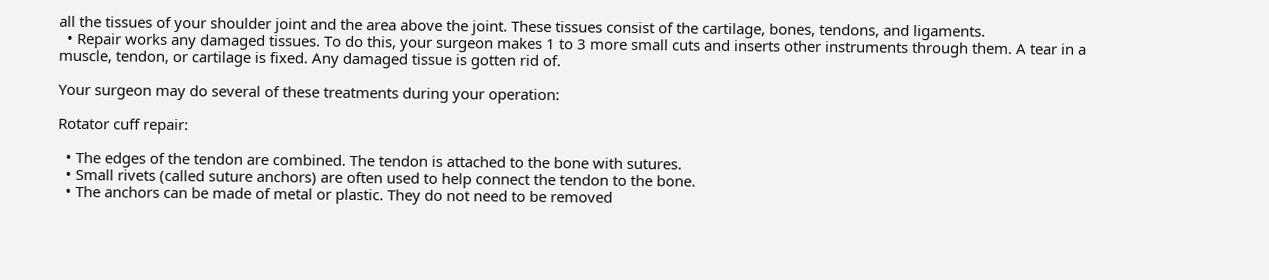all the tissues of your shoulder joint and the area above the joint. These tissues consist of the cartilage, bones, tendons, and ligaments.
  • Repair works any damaged tissues. To do this, your surgeon makes 1 to 3 more small cuts and inserts other instruments through them. A tear in a muscle, tendon, or cartilage is fixed. Any damaged tissue is gotten rid of.

Your surgeon may do several of these treatments during your operation:

Rotator cuff repair:

  • The edges of the tendon are combined. The tendon is attached to the bone with sutures.
  • Small rivets (called suture anchors) are often used to help connect the tendon to the bone.
  • The anchors can be made of metal or plastic. They do not need to be removed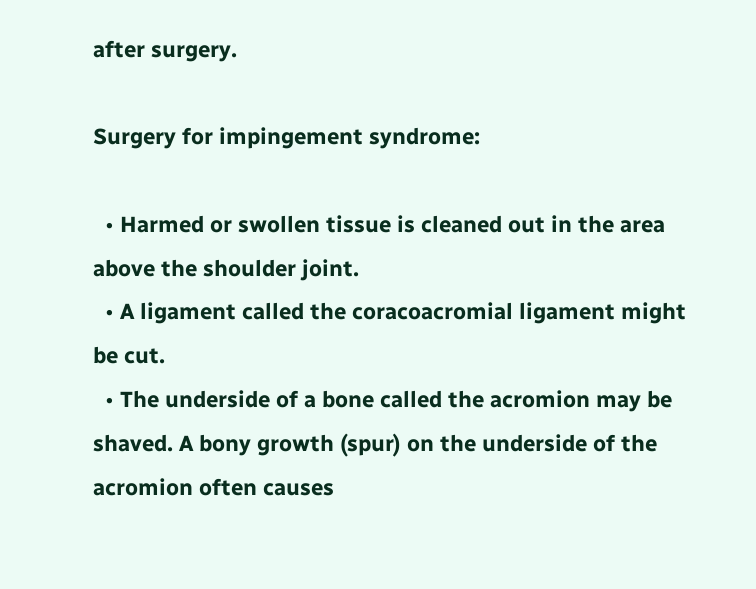after surgery.

Surgery for impingement syndrome:

  • Harmed or swollen tissue is cleaned out in the area above the shoulder joint.
  • A ligament called the coracoacromial ligament might be cut.
  • The underside of a bone called the acromion may be shaved. A bony growth (spur) on the underside of the acromion often causes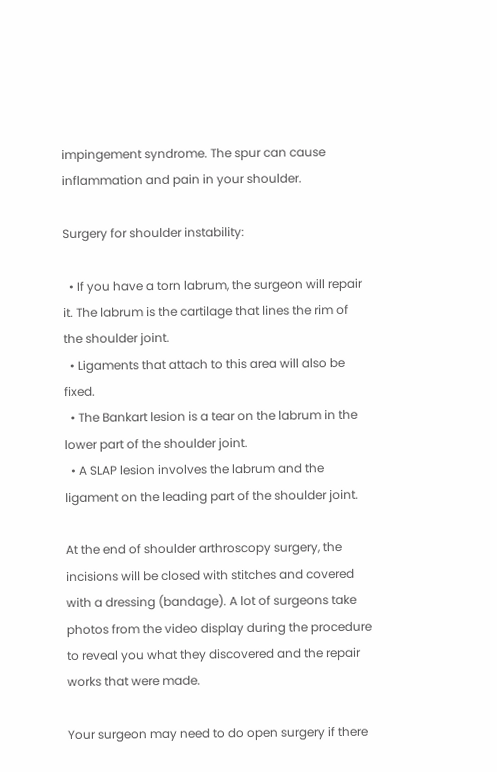impingement syndrome. The spur can cause inflammation and pain in your shoulder.

Surgery for shoulder instability:

  • If you have a torn labrum, the surgeon will repair it. The labrum is the cartilage that lines the rim of the shoulder joint.
  • Ligaments that attach to this area will also be fixed.
  • The Bankart lesion is a tear on the labrum in the lower part of the shoulder joint.
  • A SLAP lesion involves the labrum and the ligament on the leading part of the shoulder joint.

At the end of shoulder arthroscopy surgery, the incisions will be closed with stitches and covered with a dressing (bandage). A lot of surgeons take photos from the video display during the procedure to reveal you what they discovered and the repair works that were made.

Your surgeon may need to do open surgery if there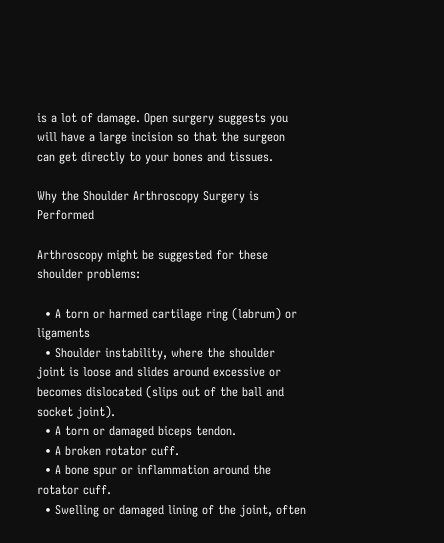is a lot of damage. Open surgery suggests you will have a large incision so that the surgeon can get directly to your bones and tissues.

Why the Shoulder Arthroscopy Surgery is Performed

Arthroscopy might be suggested for these shoulder problems:

  • A torn or harmed cartilage ring (labrum) or ligaments
  • Shoulder instability, where the shoulder joint is loose and slides around excessive or becomes dislocated (slips out of the ball and socket joint).
  • A torn or damaged biceps tendon.
  • A broken rotator cuff.
  • A bone spur or inflammation around the rotator cuff.
  • Swelling or damaged lining of the joint, often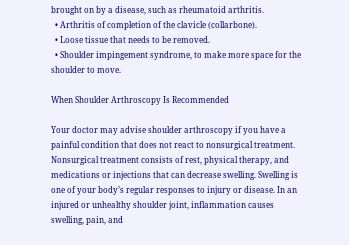brought on by a disease, such as rheumatoid arthritis.
  • Arthritis of completion of the clavicle (collarbone).
  • Loose tissue that needs to be removed.
  • Shoulder impingement syndrome, to make more space for the shoulder to move.

When Shoulder Arthroscopy Is Recommended

Your doctor may advise shoulder arthroscopy if you have a painful condition that does not react to nonsurgical treatment. Nonsurgical treatment consists of rest, physical therapy, and medications or injections that can decrease swelling. Swelling is one of your body’s regular responses to injury or disease. In an injured or unhealthy shoulder joint, inflammation causes swelling, pain, and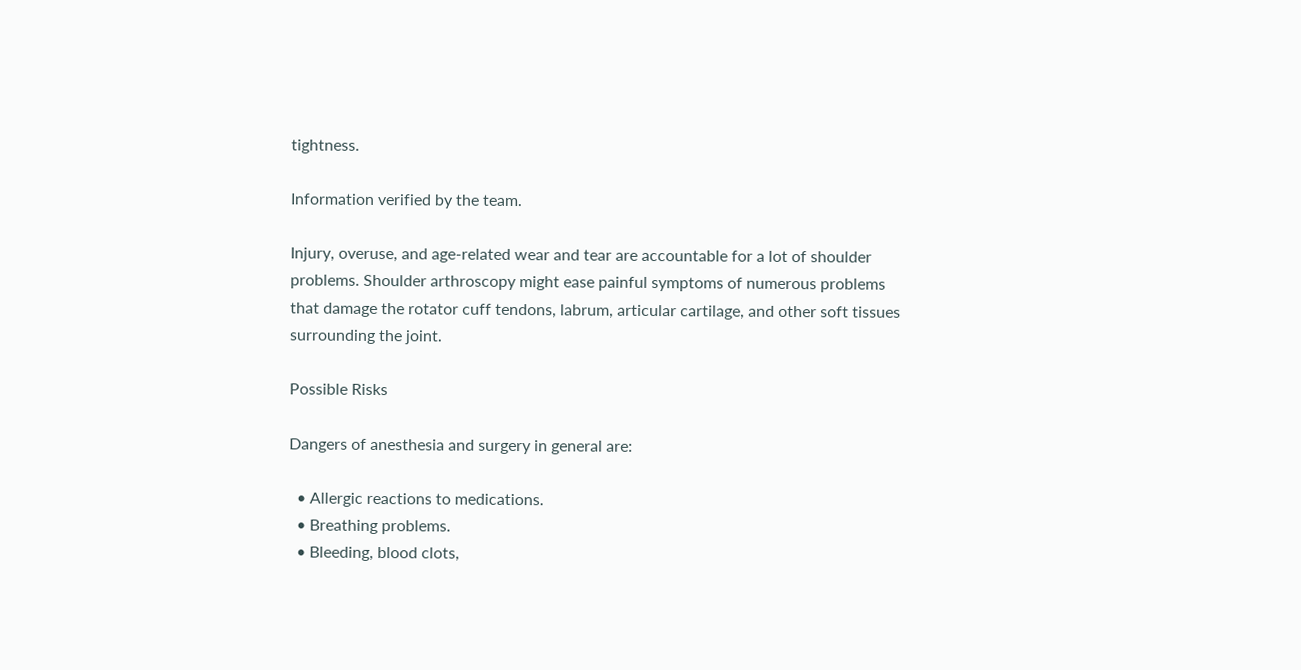tightness.

Information verified by the team.

Injury, overuse, and age-related wear and tear are accountable for a lot of shoulder problems. Shoulder arthroscopy might ease painful symptoms of numerous problems that damage the rotator cuff tendons, labrum, articular cartilage, and other soft tissues surrounding the joint.

Possible Risks

Dangers of anesthesia and surgery in general are:

  • Allergic reactions to medications.
  • Breathing problems.
  • Bleeding, blood clots,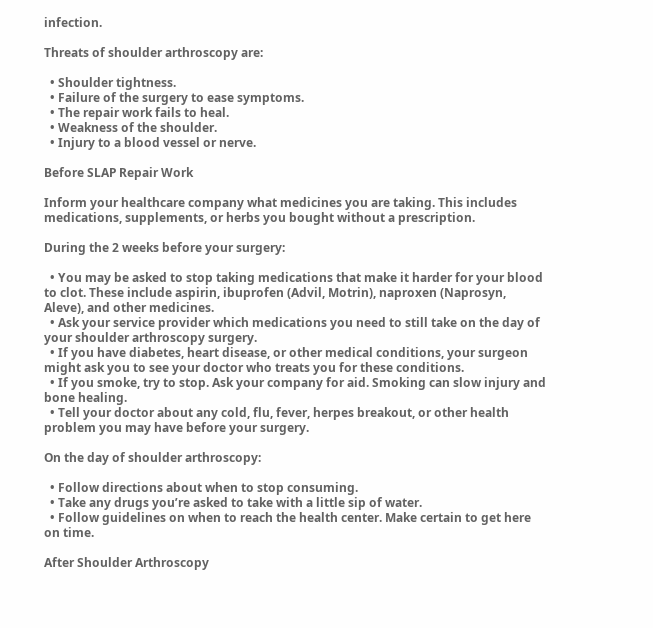infection.

Threats of shoulder arthroscopy are:

  • Shoulder tightness.
  • Failure of the surgery to ease symptoms.
  • The repair work fails to heal.
  • Weakness of the shoulder.
  • Injury to a blood vessel or nerve.

Before SLAP Repair Work

Inform your healthcare company what medicines you are taking. This includes medications, supplements, or herbs you bought without a prescription.

During the 2 weeks before your surgery:

  • You may be asked to stop taking medications that make it harder for your blood to clot. These include aspirin, ibuprofen (Advil, Motrin), naproxen (Naprosyn, Aleve), and other medicines.
  • Ask your service provider which medications you need to still take on the day of your shoulder arthroscopy surgery.
  • If you have diabetes, heart disease, or other medical conditions, your surgeon might ask you to see your doctor who treats you for these conditions.
  • If you smoke, try to stop. Ask your company for aid. Smoking can slow injury and bone healing.
  • Tell your doctor about any cold, flu, fever, herpes breakout, or other health problem you may have before your surgery.

On the day of shoulder arthroscopy:

  • Follow directions about when to stop consuming.
  • Take any drugs you’re asked to take with a little sip of water.
  • Follow guidelines on when to reach the health center. Make certain to get here on time.

After Shoulder Arthroscopy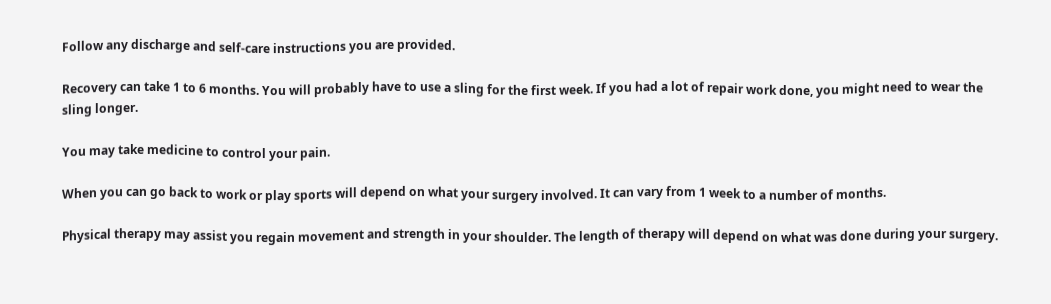Follow any discharge and self-care instructions you are provided.

Recovery can take 1 to 6 months. You will probably have to use a sling for the first week. If you had a lot of repair work done, you might need to wear the sling longer.

You may take medicine to control your pain.

When you can go back to work or play sports will depend on what your surgery involved. It can vary from 1 week to a number of months.

Physical therapy may assist you regain movement and strength in your shoulder. The length of therapy will depend on what was done during your surgery.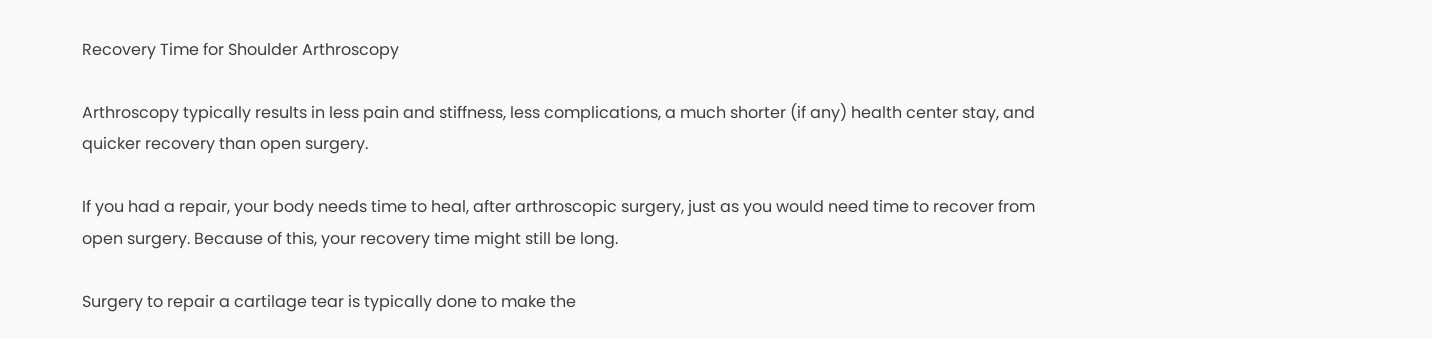Recovery Time for Shoulder Arthroscopy

Arthroscopy typically results in less pain and stiffness, less complications, a much shorter (if any) health center stay, and quicker recovery than open surgery.

If you had a repair, your body needs time to heal, after arthroscopic surgery, just as you would need time to recover from open surgery. Because of this, your recovery time might still be long.

Surgery to repair a cartilage tear is typically done to make the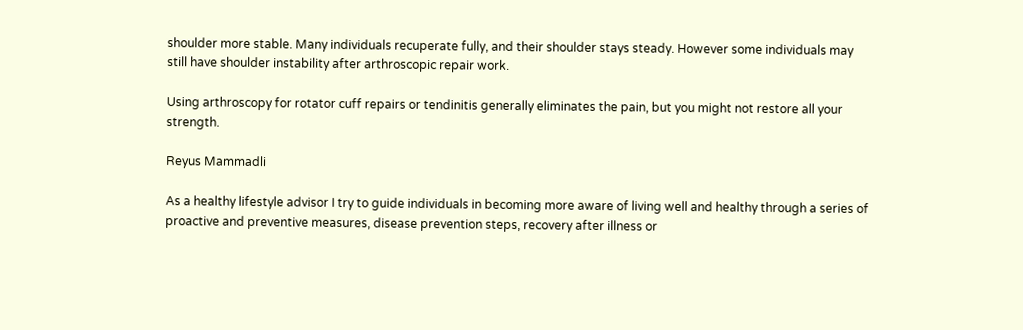shoulder more stable. Many individuals recuperate fully, and their shoulder stays steady. However some individuals may still have shoulder instability after arthroscopic repair work.

Using arthroscopy for rotator cuff repairs or tendinitis generally eliminates the pain, but you might not restore all your strength.

Reyus Mammadli

As a healthy lifestyle advisor I try to guide individuals in becoming more aware of living well and healthy through a series of proactive and preventive measures, disease prevention steps, recovery after illness or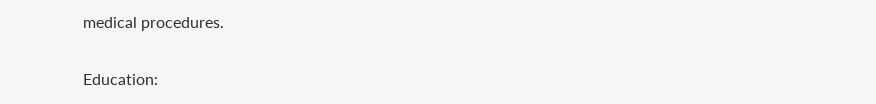medical procedures.

Education: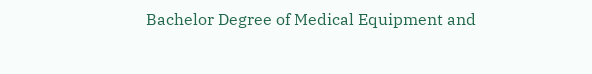Bachelor Degree of Medical Equipment and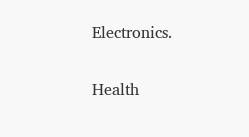Electronics.

Health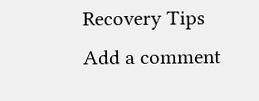Recovery Tips
Add a comment